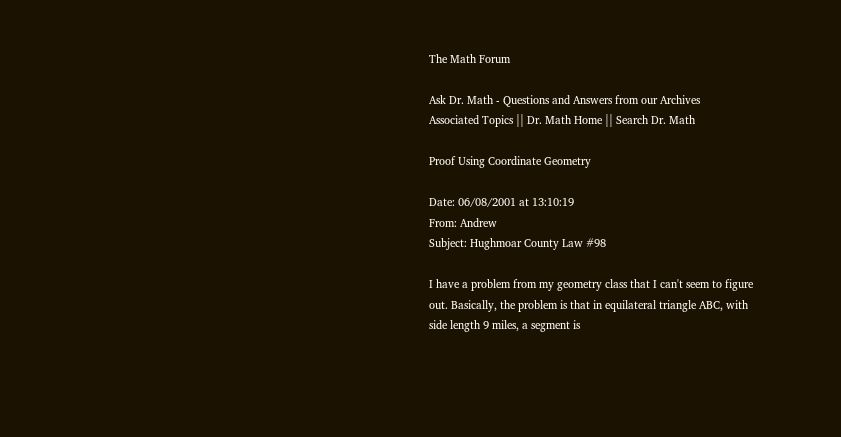The Math Forum

Ask Dr. Math - Questions and Answers from our Archives
Associated Topics || Dr. Math Home || Search Dr. Math

Proof Using Coordinate Geometry

Date: 06/08/2001 at 13:10:19
From: Andrew
Subject: Hughmoar County Law #98

I have a problem from my geometry class that I can't seem to figure
out. Basically, the problem is that in equilateral triangle ABC, with
side length 9 miles, a segment is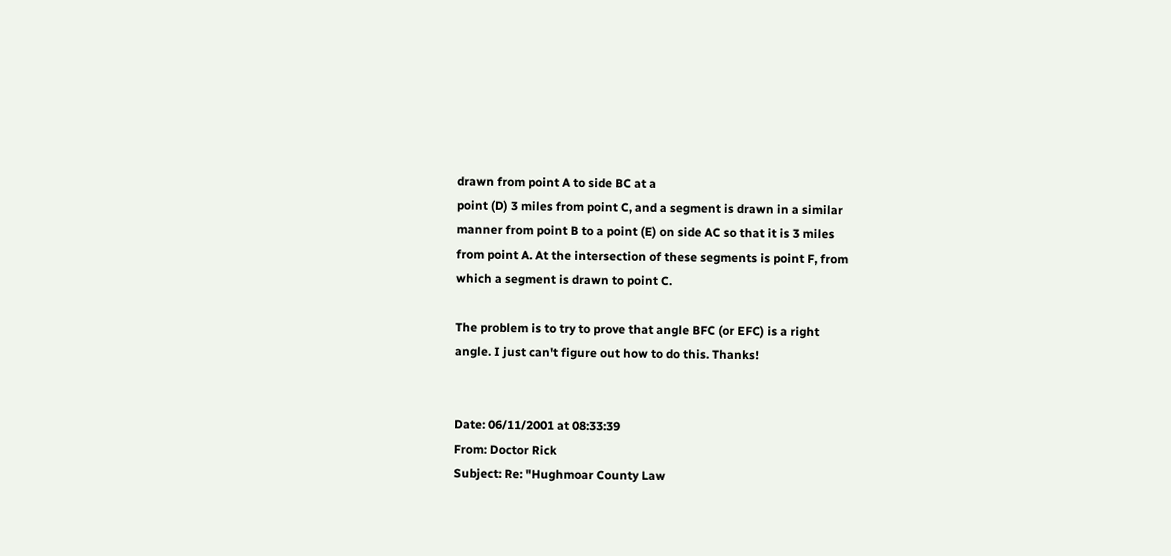drawn from point A to side BC at a
point (D) 3 miles from point C, and a segment is drawn in a similar
manner from point B to a point (E) on side AC so that it is 3 miles
from point A. At the intersection of these segments is point F, from
which a segment is drawn to point C.

The problem is to try to prove that angle BFC (or EFC) is a right
angle. I just can't figure out how to do this. Thanks!


Date: 06/11/2001 at 08:33:39
From: Doctor Rick
Subject: Re: "Hughmoar County Law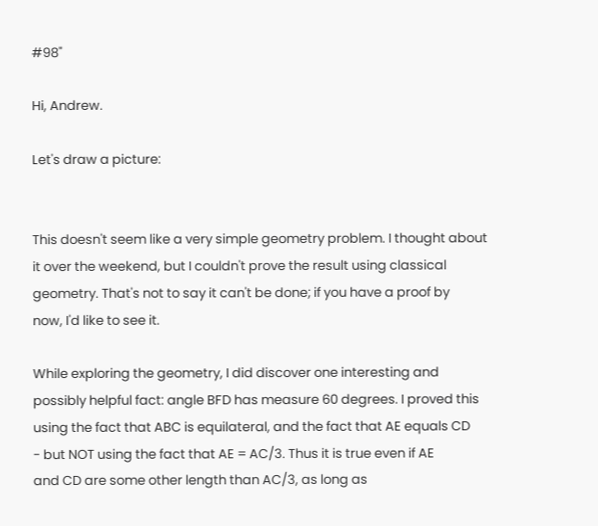#98"

Hi, Andrew.

Let's draw a picture:


This doesn't seem like a very simple geometry problem. I thought about
it over the weekend, but I couldn't prove the result using classical
geometry. That's not to say it can't be done; if you have a proof by
now, I'd like to see it.

While exploring the geometry, I did discover one interesting and
possibly helpful fact: angle BFD has measure 60 degrees. I proved this
using the fact that ABC is equilateral, and the fact that AE equals CD
- but NOT using the fact that AE = AC/3. Thus it is true even if AE
and CD are some other length than AC/3, as long as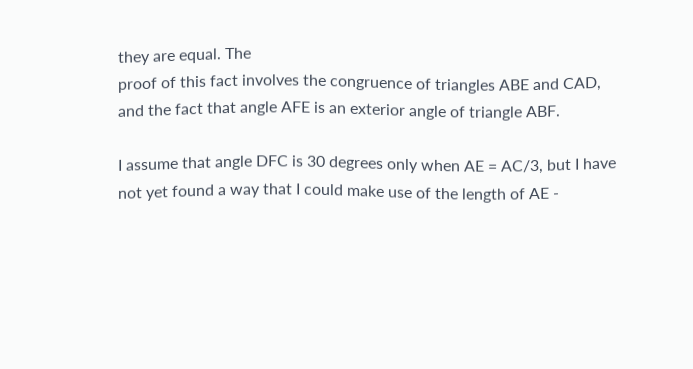they are equal. The
proof of this fact involves the congruence of triangles ABE and CAD,
and the fact that angle AFE is an exterior angle of triangle ABF.

I assume that angle DFC is 30 degrees only when AE = AC/3, but I have
not yet found a way that I could make use of the length of AE -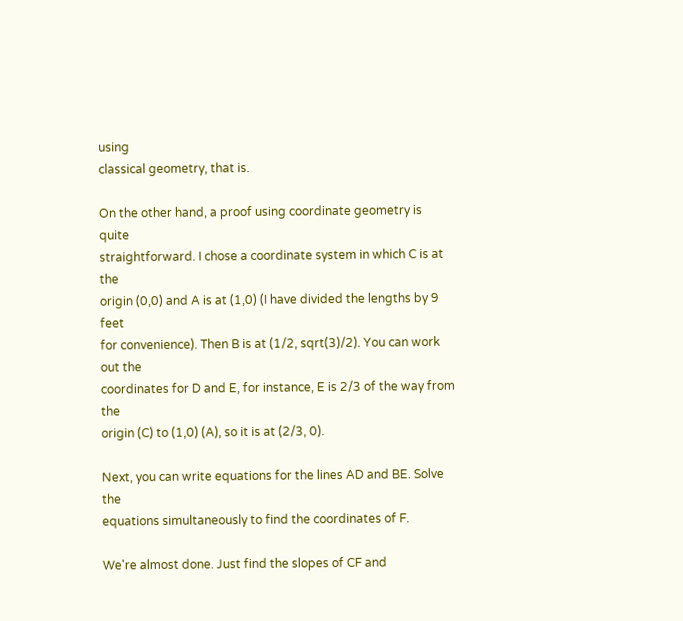using
classical geometry, that is.

On the other hand, a proof using coordinate geometry is quite
straightforward. I chose a coordinate system in which C is at the
origin (0,0) and A is at (1,0) (I have divided the lengths by 9 feet
for convenience). Then B is at (1/2, sqrt(3)/2). You can work out the
coordinates for D and E, for instance, E is 2/3 of the way from the
origin (C) to (1,0) (A), so it is at (2/3, 0).

Next, you can write equations for the lines AD and BE. Solve the
equations simultaneously to find the coordinates of F.

We're almost done. Just find the slopes of CF and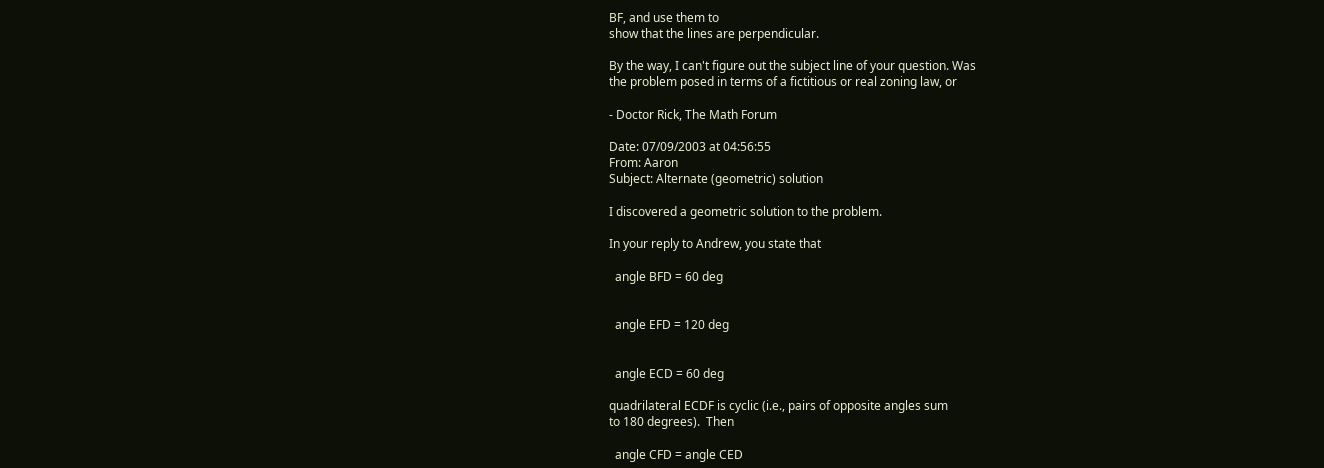BF, and use them to
show that the lines are perpendicular.

By the way, I can't figure out the subject line of your question. Was
the problem posed in terms of a fictitious or real zoning law, or

- Doctor Rick, The Math Forum

Date: 07/09/2003 at 04:56:55
From: Aaron
Subject: Alternate (geometric) solution

I discovered a geometric solution to the problem.

In your reply to Andrew, you state that

  angle BFD = 60 deg


  angle EFD = 120 deg


  angle ECD = 60 deg

quadrilateral ECDF is cyclic (i.e., pairs of opposite angles sum
to 180 degrees).  Then

  angle CFD = angle CED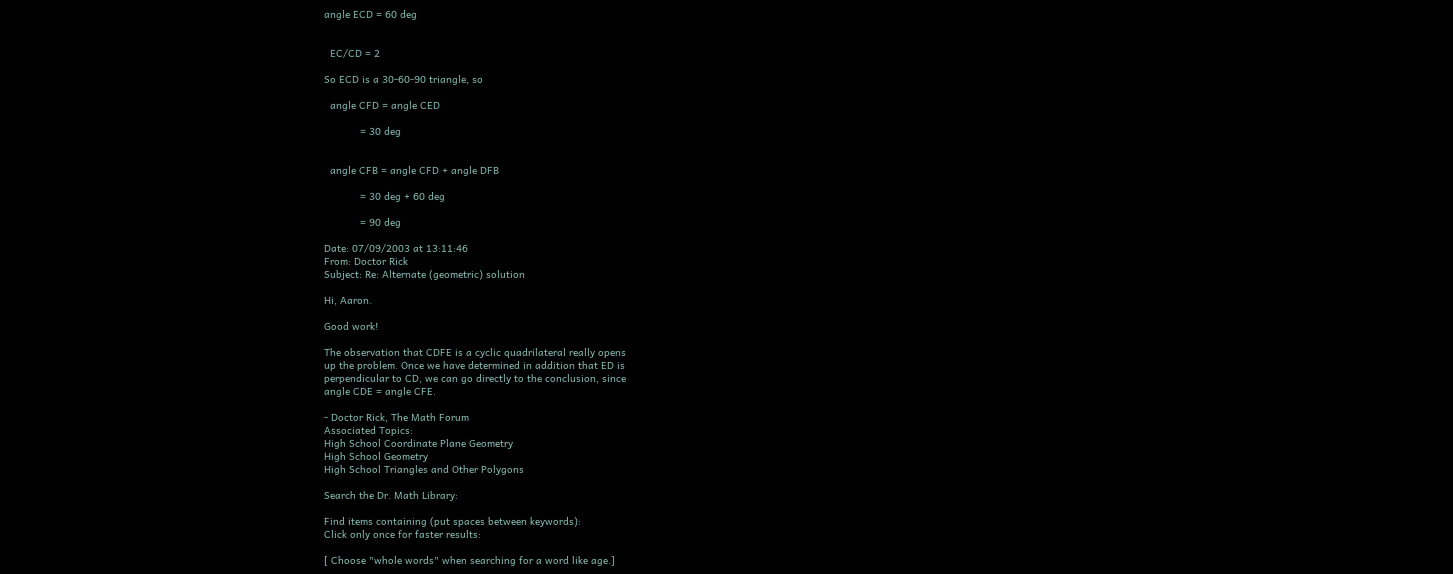angle ECD = 60 deg


  EC/CD = 2

So ECD is a 30-60-90 triangle, so

  angle CFD = angle CED

            = 30 deg


  angle CFB = angle CFD + angle DFB

            = 30 deg + 60 deg

            = 90 deg

Date: 07/09/2003 at 13:11:46
From: Doctor Rick
Subject: Re: Alternate (geometric) solution

Hi, Aaron.

Good work!

The observation that CDFE is a cyclic quadrilateral really opens
up the problem. Once we have determined in addition that ED is
perpendicular to CD, we can go directly to the conclusion, since
angle CDE = angle CFE.

- Doctor Rick, The Math Forum
Associated Topics:
High School Coordinate Plane Geometry
High School Geometry
High School Triangles and Other Polygons

Search the Dr. Math Library:

Find items containing (put spaces between keywords):
Click only once for faster results:

[ Choose "whole words" when searching for a word like age.]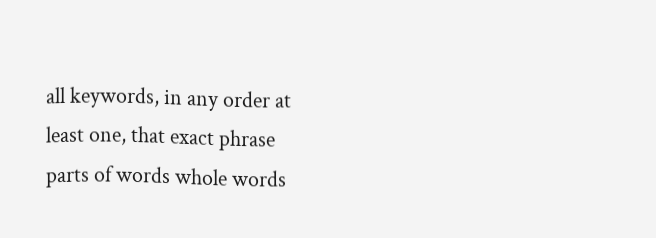all keywords, in any order at least one, that exact phrase
parts of words whole words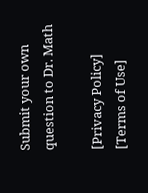Submit your own question to Dr. Math

[Privacy Policy] [Terms of Use]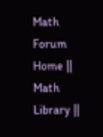Math Forum Home || Math Library ||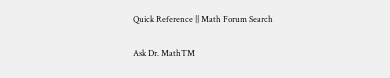Quick Reference || Math Forum Search

Ask Dr. MathTM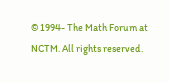© 1994- The Math Forum at NCTM. All rights reserved.